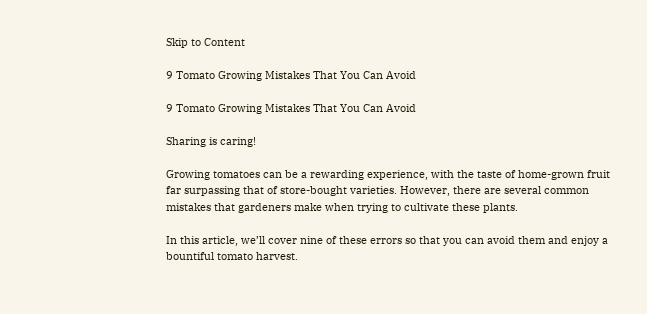Skip to Content

9 Tomato Growing Mistakes That You Can Avoid

9 Tomato Growing Mistakes That You Can Avoid

Sharing is caring!

Growing tomatoes can be a rewarding experience, with the taste of home-grown fruit far surpassing that of store-bought varieties. However, there are several common mistakes that gardeners make when trying to cultivate these plants.

In this article, we’ll cover nine of these errors so that you can avoid them and enjoy a bountiful tomato harvest.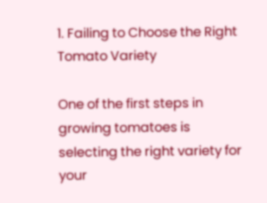1. Failing to Choose the Right Tomato Variety

One of the first steps in growing tomatoes is selecting the right variety for your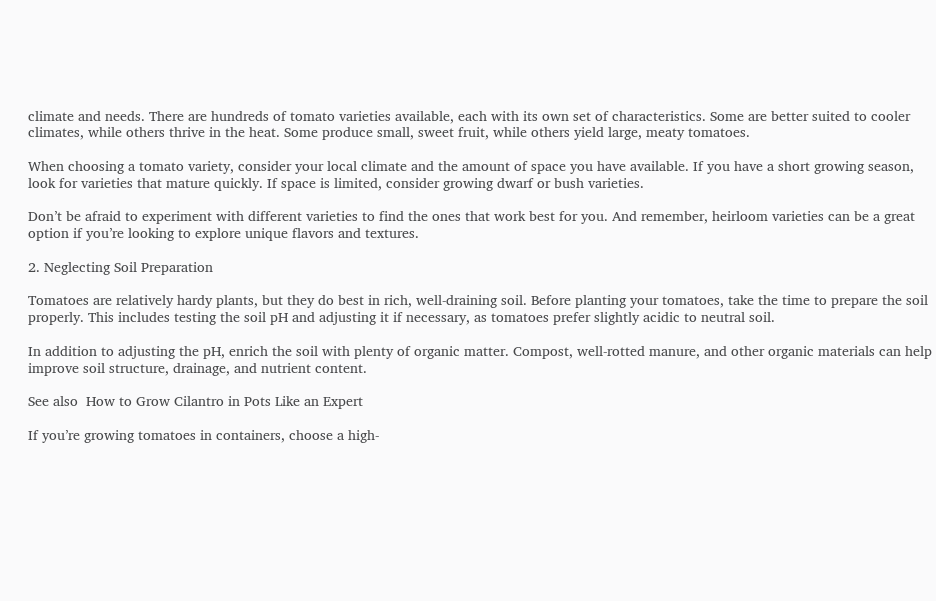climate and needs. There are hundreds of tomato varieties available, each with its own set of characteristics. Some are better suited to cooler climates, while others thrive in the heat. Some produce small, sweet fruit, while others yield large, meaty tomatoes.

When choosing a tomato variety, consider your local climate and the amount of space you have available. If you have a short growing season, look for varieties that mature quickly. If space is limited, consider growing dwarf or bush varieties.

Don’t be afraid to experiment with different varieties to find the ones that work best for you. And remember, heirloom varieties can be a great option if you’re looking to explore unique flavors and textures.

2. Neglecting Soil Preparation

Tomatoes are relatively hardy plants, but they do best in rich, well-draining soil. Before planting your tomatoes, take the time to prepare the soil properly. This includes testing the soil pH and adjusting it if necessary, as tomatoes prefer slightly acidic to neutral soil.

In addition to adjusting the pH, enrich the soil with plenty of organic matter. Compost, well-rotted manure, and other organic materials can help improve soil structure, drainage, and nutrient content.

See also  How to Grow Cilantro in Pots Like an Expert

If you’re growing tomatoes in containers, choose a high-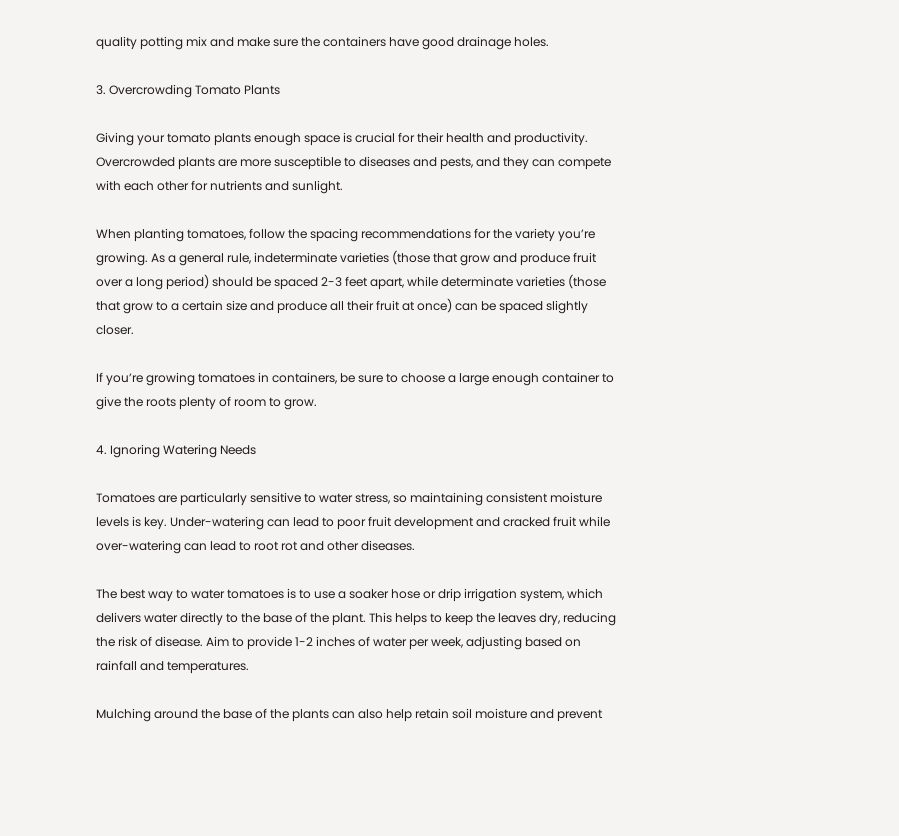quality potting mix and make sure the containers have good drainage holes.

3. Overcrowding Tomato Plants

Giving your tomato plants enough space is crucial for their health and productivity. Overcrowded plants are more susceptible to diseases and pests, and they can compete with each other for nutrients and sunlight.

When planting tomatoes, follow the spacing recommendations for the variety you’re growing. As a general rule, indeterminate varieties (those that grow and produce fruit over a long period) should be spaced 2-3 feet apart, while determinate varieties (those that grow to a certain size and produce all their fruit at once) can be spaced slightly closer.

If you’re growing tomatoes in containers, be sure to choose a large enough container to give the roots plenty of room to grow.

4. Ignoring Watering Needs

Tomatoes are particularly sensitive to water stress, so maintaining consistent moisture levels is key. Under-watering can lead to poor fruit development and cracked fruit while over-watering can lead to root rot and other diseases.

The best way to water tomatoes is to use a soaker hose or drip irrigation system, which delivers water directly to the base of the plant. This helps to keep the leaves dry, reducing the risk of disease. Aim to provide 1-2 inches of water per week, adjusting based on rainfall and temperatures.

Mulching around the base of the plants can also help retain soil moisture and prevent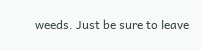weeds. Just be sure to leave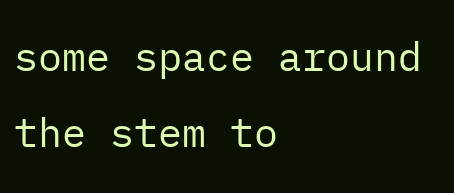some space around the stem to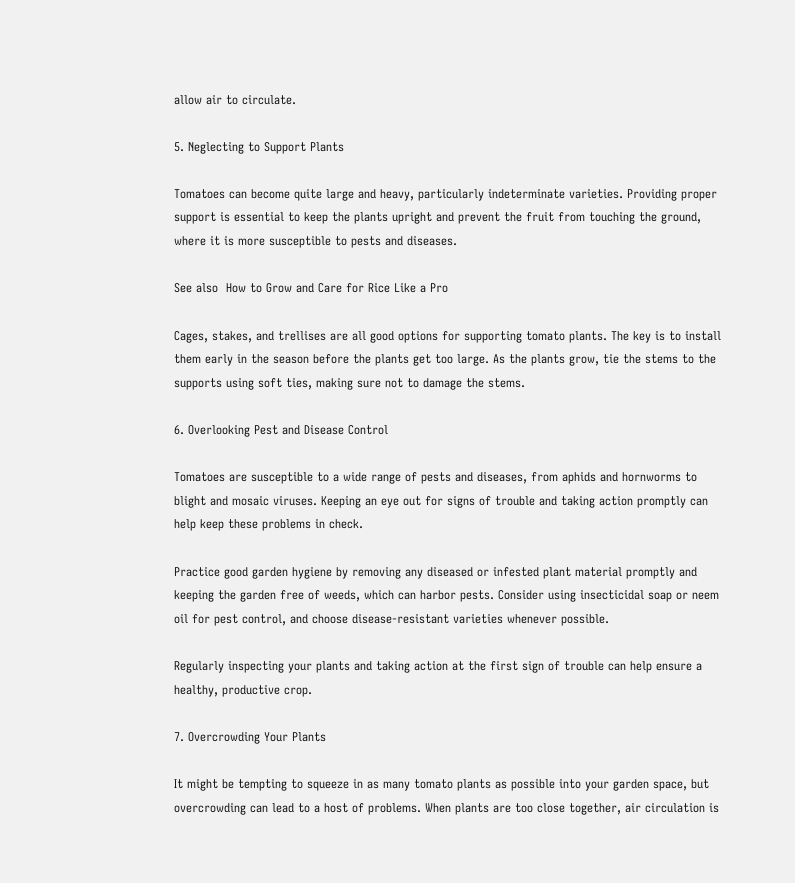allow air to circulate.

5. Neglecting to Support Plants

Tomatoes can become quite large and heavy, particularly indeterminate varieties. Providing proper support is essential to keep the plants upright and prevent the fruit from touching the ground, where it is more susceptible to pests and diseases.

See also  How to Grow and Care for Rice Like a Pro

Cages, stakes, and trellises are all good options for supporting tomato plants. The key is to install them early in the season before the plants get too large. As the plants grow, tie the stems to the supports using soft ties, making sure not to damage the stems.

6. Overlooking Pest and Disease Control

Tomatoes are susceptible to a wide range of pests and diseases, from aphids and hornworms to blight and mosaic viruses. Keeping an eye out for signs of trouble and taking action promptly can help keep these problems in check.

Practice good garden hygiene by removing any diseased or infested plant material promptly and keeping the garden free of weeds, which can harbor pests. Consider using insecticidal soap or neem oil for pest control, and choose disease-resistant varieties whenever possible.

Regularly inspecting your plants and taking action at the first sign of trouble can help ensure a healthy, productive crop.

7. Overcrowding Your Plants

It might be tempting to squeeze in as many tomato plants as possible into your garden space, but overcrowding can lead to a host of problems. When plants are too close together, air circulation is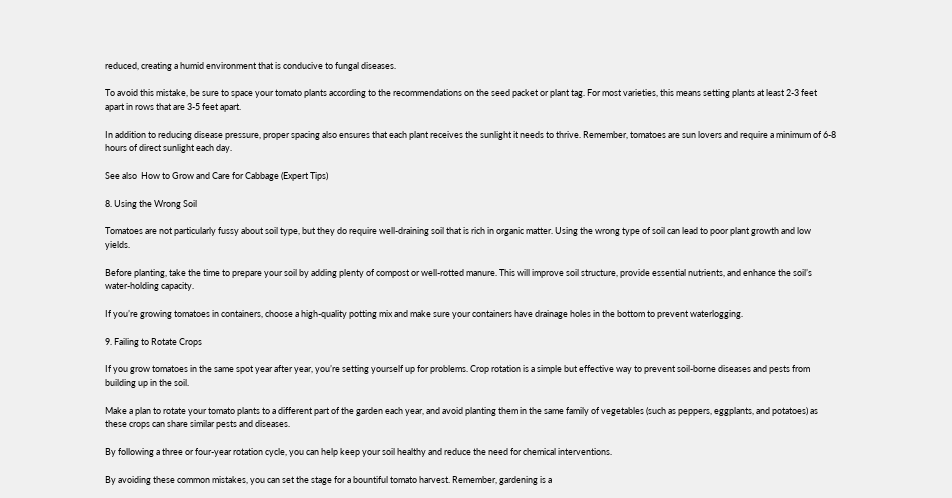reduced, creating a humid environment that is conducive to fungal diseases.

To avoid this mistake, be sure to space your tomato plants according to the recommendations on the seed packet or plant tag. For most varieties, this means setting plants at least 2-3 feet apart in rows that are 3-5 feet apart.

In addition to reducing disease pressure, proper spacing also ensures that each plant receives the sunlight it needs to thrive. Remember, tomatoes are sun lovers and require a minimum of 6-8 hours of direct sunlight each day.

See also  How to Grow and Care for Cabbage (Expert Tips)

8. Using the Wrong Soil

Tomatoes are not particularly fussy about soil type, but they do require well-draining soil that is rich in organic matter. Using the wrong type of soil can lead to poor plant growth and low yields.

Before planting, take the time to prepare your soil by adding plenty of compost or well-rotted manure. This will improve soil structure, provide essential nutrients, and enhance the soil’s water-holding capacity.

If you’re growing tomatoes in containers, choose a high-quality potting mix and make sure your containers have drainage holes in the bottom to prevent waterlogging.

9. Failing to Rotate Crops

If you grow tomatoes in the same spot year after year, you’re setting yourself up for problems. Crop rotation is a simple but effective way to prevent soil-borne diseases and pests from building up in the soil.

Make a plan to rotate your tomato plants to a different part of the garden each year, and avoid planting them in the same family of vegetables (such as peppers, eggplants, and potatoes) as these crops can share similar pests and diseases.

By following a three or four-year rotation cycle, you can help keep your soil healthy and reduce the need for chemical interventions.

By avoiding these common mistakes, you can set the stage for a bountiful tomato harvest. Remember, gardening is a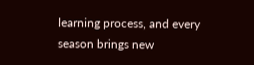learning process, and every season brings new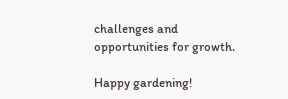challenges and opportunities for growth.

Happy gardening!